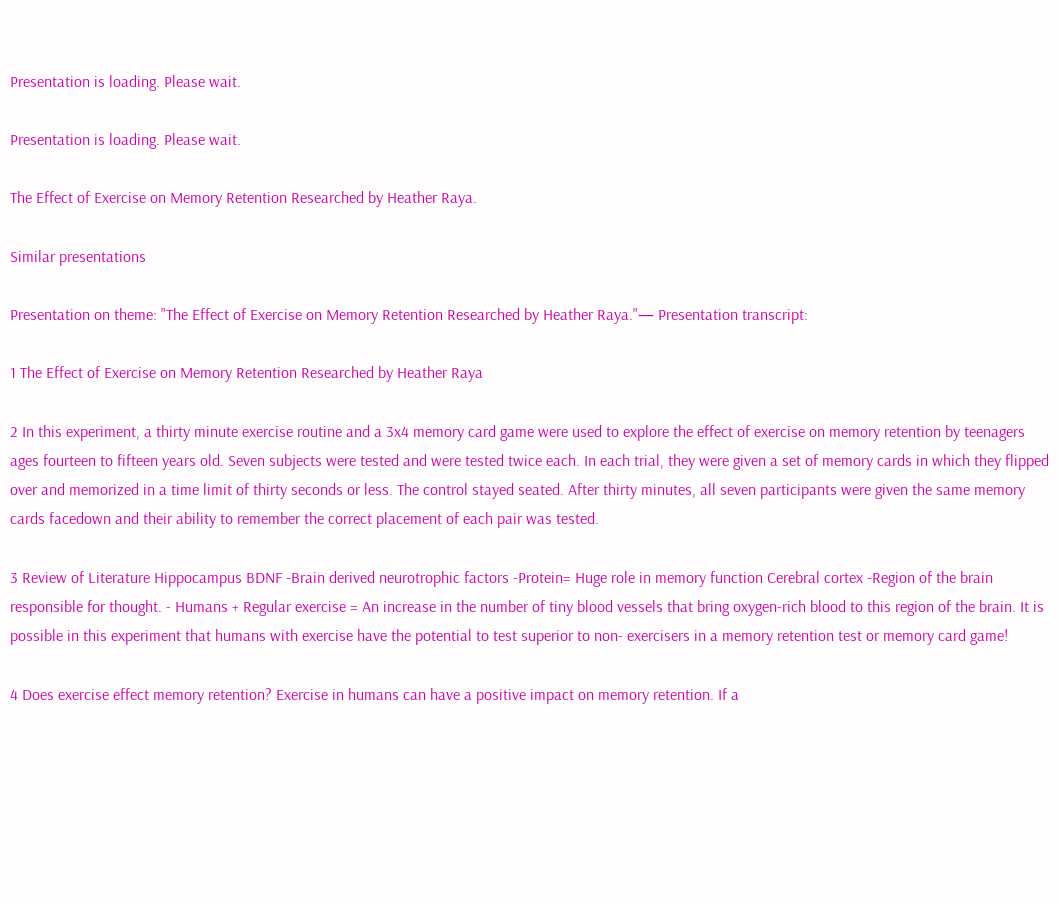Presentation is loading. Please wait.

Presentation is loading. Please wait.

The Effect of Exercise on Memory Retention Researched by Heather Raya.

Similar presentations

Presentation on theme: "The Effect of Exercise on Memory Retention Researched by Heather Raya."— Presentation transcript:

1 The Effect of Exercise on Memory Retention Researched by Heather Raya

2 In this experiment, a thirty minute exercise routine and a 3x4 memory card game were used to explore the effect of exercise on memory retention by teenagers ages fourteen to fifteen years old. Seven subjects were tested and were tested twice each. In each trial, they were given a set of memory cards in which they flipped over and memorized in a time limit of thirty seconds or less. The control stayed seated. After thirty minutes, all seven participants were given the same memory cards facedown and their ability to remember the correct placement of each pair was tested.

3 Review of Literature Hippocampus BDNF -Brain derived neurotrophic factors -Protein= Huge role in memory function Cerebral cortex -Region of the brain responsible for thought. - Humans + Regular exercise = An increase in the number of tiny blood vessels that bring oxygen-rich blood to this region of the brain. It is possible in this experiment that humans with exercise have the potential to test superior to non- exercisers in a memory retention test or memory card game!

4 Does exercise effect memory retention? Exercise in humans can have a positive impact on memory retention. If a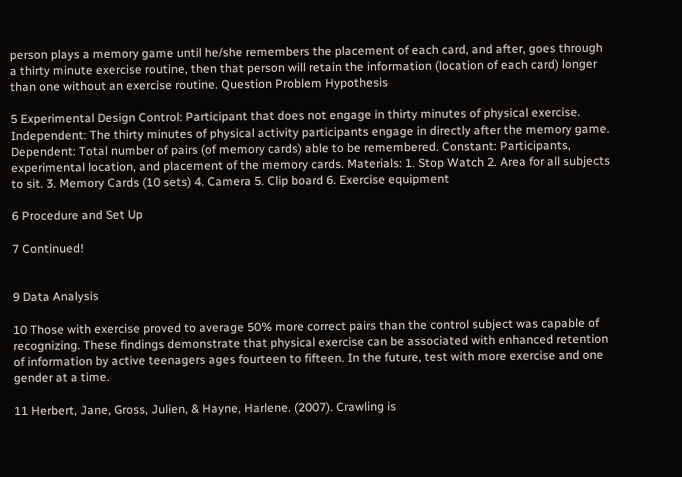person plays a memory game until he/she remembers the placement of each card, and after, goes through a thirty minute exercise routine, then that person will retain the information (location of each card) longer than one without an exercise routine. Question Problem Hypothesis

5 Experimental Design Control: Participant that does not engage in thirty minutes of physical exercise. Independent: The thirty minutes of physical activity participants engage in directly after the memory game. Dependent: Total number of pairs (of memory cards) able to be remembered. Constant: Participants, experimental location, and placement of the memory cards. Materials: 1. Stop Watch 2. Area for all subjects to sit. 3. Memory Cards (10 sets) 4. Camera 5. Clip board 6. Exercise equipment

6 Procedure and Set Up

7 Continued!


9 Data Analysis

10 Those with exercise proved to average 50% more correct pairs than the control subject was capable of recognizing. These findings demonstrate that physical exercise can be associated with enhanced retention of information by active teenagers ages fourteen to fifteen. In the future, test with more exercise and one gender at a time.

11 Herbert, Jane, Gross, Julien, & Hayne, Harlene. (2007). Crawling is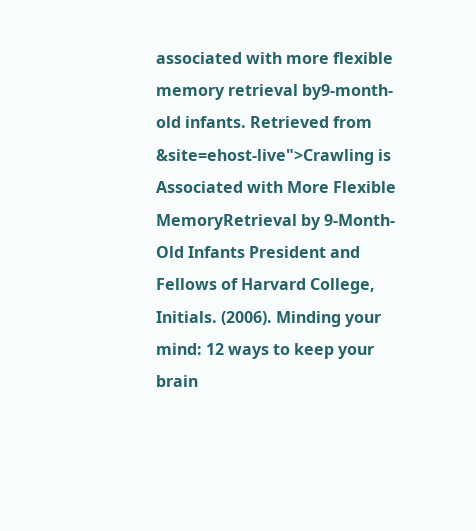associated with more flexible memory retrieval by9-month-old infants. Retrieved from &site=ehost-live">Crawling is Associated with More Flexible MemoryRetrieval by 9-Month-Old Infants President and Fellows of Harvard College, Initials. (2006). Minding your mind: 12 ways to keep your brain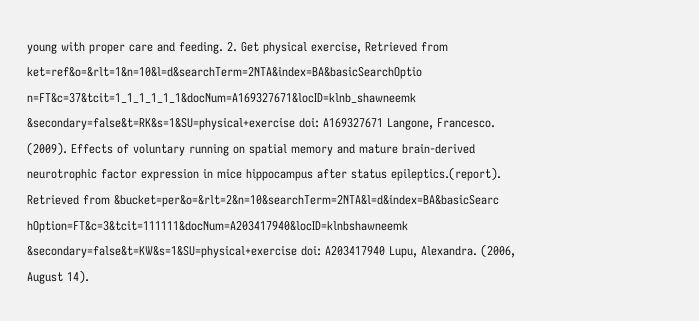young with proper care and feeding. 2. Get physical exercise, Retrieved from ket=ref&o=&rlt=1&n=10&l=d&searchTerm=2NTA&index=BA&basicSearchOptio n=FT&c=37&tcit=1_1_1_1_1_1&docNum=A169327671&locID=klnb_shawneemk &secondary=false&t=RK&s=1&SU=physical+exercise doi: A169327671 Langone, Francesco. (2009). Effects of voluntary running on spatial memory and mature brain-derived neurotrophic factor expression in mice hippocampus after status epileptics.(report). Retrieved from &bucket=per&o=&rlt=2&n=10&searchTerm=2NTA&l=d&index=BA&basicSearc hOption=FT&c=3&tcit=111111&docNum=A203417940&locID=klnbshawneemk &secondary=false&t=KW&s=1&SU=physical+exercise doi: A203417940 Lupu, Alexandra. (2006, August 14).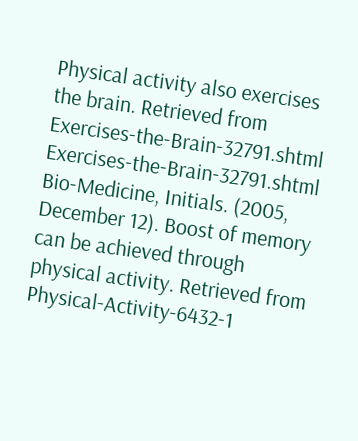Physical activity also exercises the brain. Retrieved from Exercises-the-Brain-32791.shtml Exercises-the-Brain-32791.shtml Bio-Medicine, Initials. (2005, December 12). Boost of memory can be achieved through physical activity. Retrieved from Physical-Activity-6432-1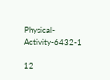Physical-Activity-6432-1

12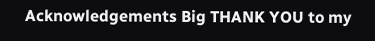Acknowledgements Big THANK YOU to my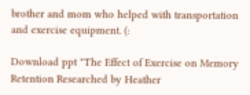brother and mom who helped with transportation and exercise equipment. (:

Download ppt "The Effect of Exercise on Memory Retention Researched by Heather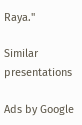Raya."

Similar presentations

Ads by Google